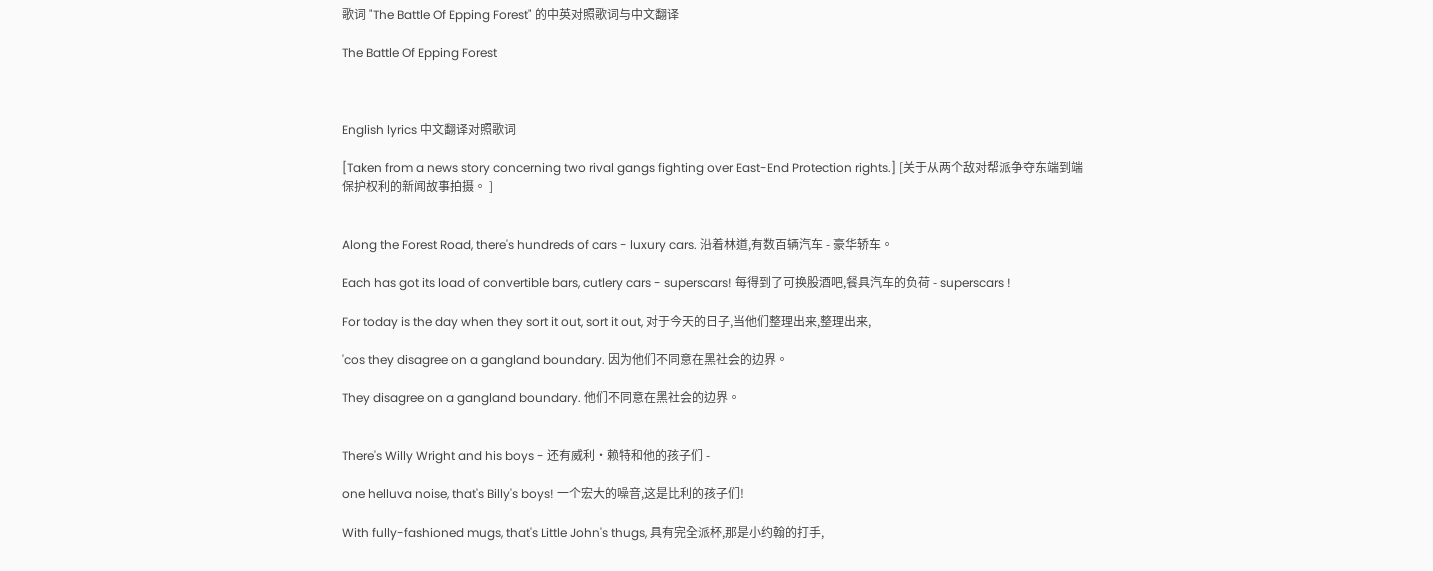歌词 "The Battle Of Epping Forest" 的中英对照歌词与中文翻译

The Battle Of Epping Forest



English lyrics 中文翻译对照歌词

[Taken from a news story concerning two rival gangs fighting over East-End Protection rights.] [关于从两个敌对帮派争夺东端到端保护权利的新闻故事拍摄。 ]


Along the Forest Road, there's hundreds of cars - luxury cars. 沿着林道,有数百辆汽车 - 豪华轿车。

Each has got its load of convertible bars, cutlery cars - superscars! 每得到了可换股酒吧,餐具汽车的负荷 - superscars !

For today is the day when they sort it out, sort it out, 对于今天的日子,当他们整理出来,整理出来,

'cos they disagree on a gangland boundary. 因为他们不同意在黑社会的边界。

They disagree on a gangland boundary. 他们不同意在黑社会的边界。


There's Willy Wright and his boys - 还有威利·赖特和他的孩子们 -

one helluva noise, that's Billy's boys! 一个宏大的噪音,这是比利的孩子们!

With fully-fashioned mugs, that's Little John's thugs, 具有完全派杯,那是小约翰的打手,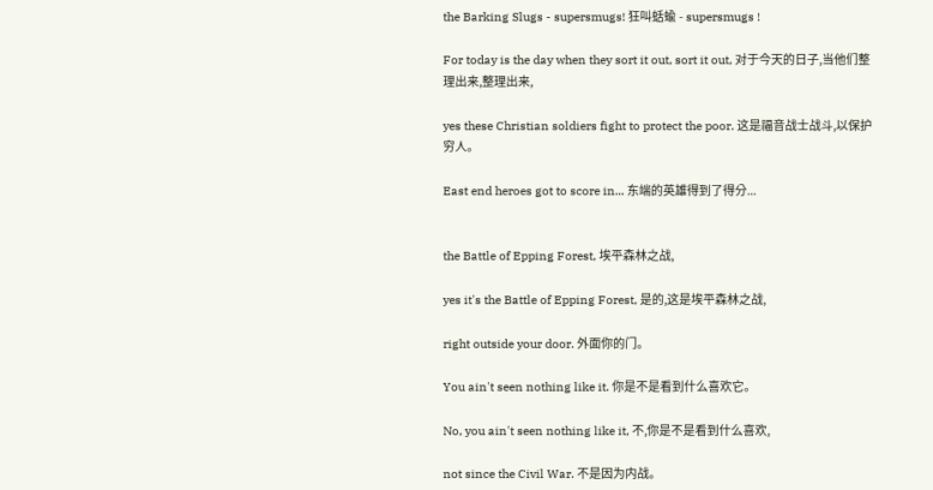the Barking Slugs - supersmugs! 狂叫蛞蝓 - supersmugs !

For today is the day when they sort it out, sort it out, 对于今天的日子,当他们整理出来,整理出来,

yes these Christian soldiers fight to protect the poor. 这是福音战士战斗,以保护穷人。

East end heroes got to score in... 东端的英雄得到了得分...


the Battle of Epping Forest, 埃平森林之战,

yes it's the Battle of Epping Forest, 是的,这是埃平森林之战,

right outside your door. 外面你的门。

You ain't seen nothing like it. 你是不是看到什么喜欢它。

No, you ain't seen nothing like it, 不,你是不是看到什么喜欢,

not since the Civil War. 不是因为内战。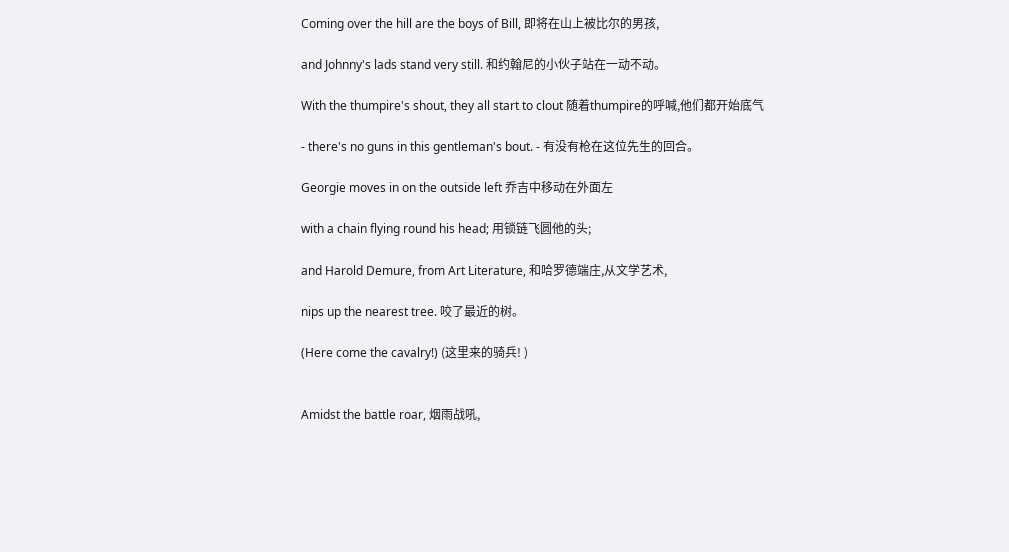Coming over the hill are the boys of Bill, 即将在山上被比尔的男孩,

and Johnny's lads stand very still. 和约翰尼的小伙子站在一动不动。

With the thumpire's shout, they all start to clout 随着thumpire的呼喊,他们都开始底气

- there's no guns in this gentleman's bout. - 有没有枪在这位先生的回合。

Georgie moves in on the outside left 乔吉中移动在外面左

with a chain flying round his head; 用锁链飞圆他的头;

and Harold Demure, from Art Literature, 和哈罗德端庄,从文学艺术,

nips up the nearest tree. 咬了最近的树。

(Here come the cavalry!) (这里来的骑兵! )


Amidst the battle roar, 烟雨战吼,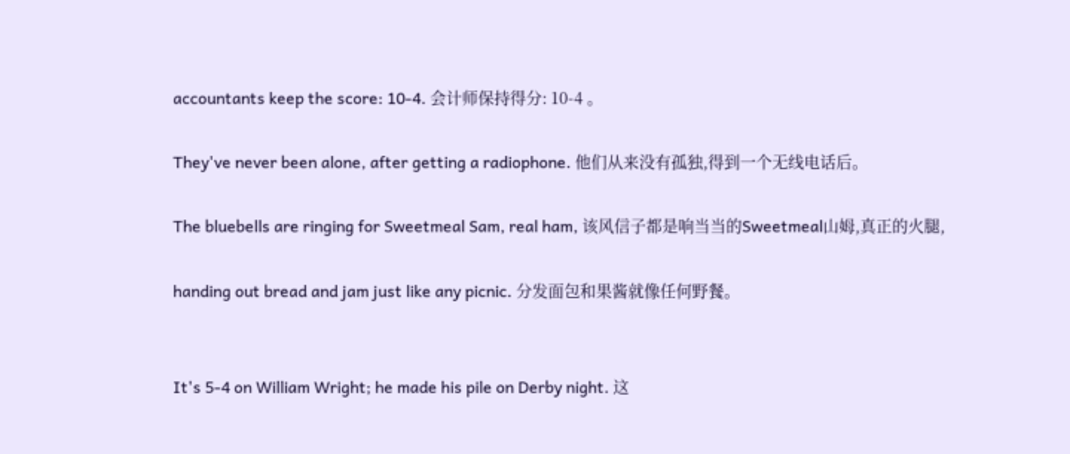accountants keep the score: 10-4. 会计师保持得分: 10-4 。

They've never been alone, after getting a radiophone. 他们从来没有孤独,得到一个无线电话后。

The bluebells are ringing for Sweetmeal Sam, real ham, 该风信子都是响当当的Sweetmeal山姆,真正的火腿,

handing out bread and jam just like any picnic. 分发面包和果酱就像任何野餐。


It's 5-4 on William Wright; he made his pile on Derby night. 这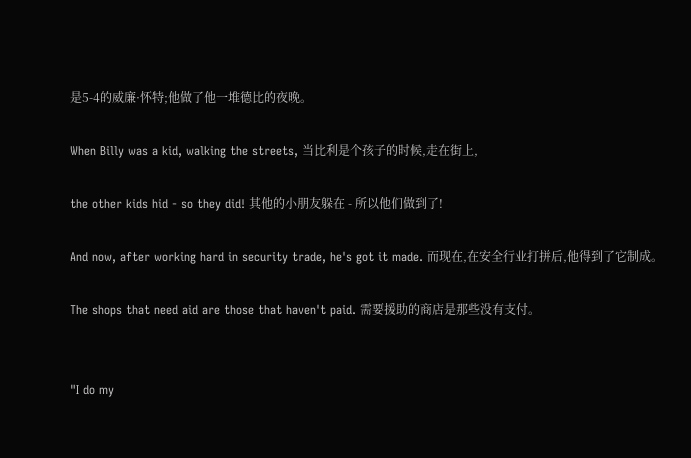是5-4的威廉·怀特;他做了他一堆德比的夜晚。

When Billy was a kid, walking the streets, 当比利是个孩子的时候,走在街上,

the other kids hid - so they did! 其他的小朋友躲在 - 所以他们做到了!

And now, after working hard in security trade, he's got it made. 而现在,在安全行业打拼后,他得到了它制成。

The shops that need aid are those that haven't paid. 需要援助的商店是那些没有支付。


"I do my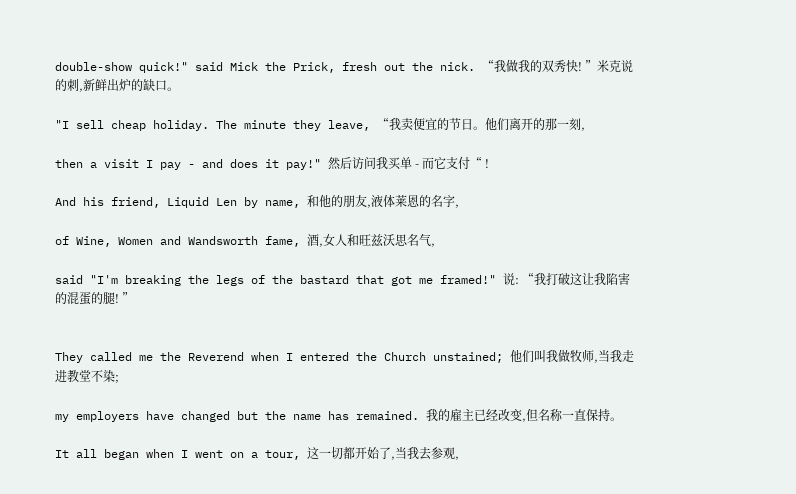double-show quick!" said Mick the Prick, fresh out the nick. “我做我的双秀快! ”米克说的刺,新鲜出炉的缺口。

"I sell cheap holiday. The minute they leave, “我卖便宜的节日。他们离开的那一刻,

then a visit I pay - and does it pay!" 然后访问我买单 - 而它支付“ !

And his friend, Liquid Len by name, 和他的朋友,液体莱恩的名字,

of Wine, Women and Wandsworth fame, 酒,女人和旺兹沃思名气,

said "I'm breaking the legs of the bastard that got me framed!" 说: “我打破这让我陷害的混蛋的腿! ”


They called me the Reverend when I entered the Church unstained; 他们叫我做牧师,当我走进教堂不染;

my employers have changed but the name has remained. 我的雇主已经改变,但名称一直保持。

It all began when I went on a tour, 这一切都开始了,当我去参观,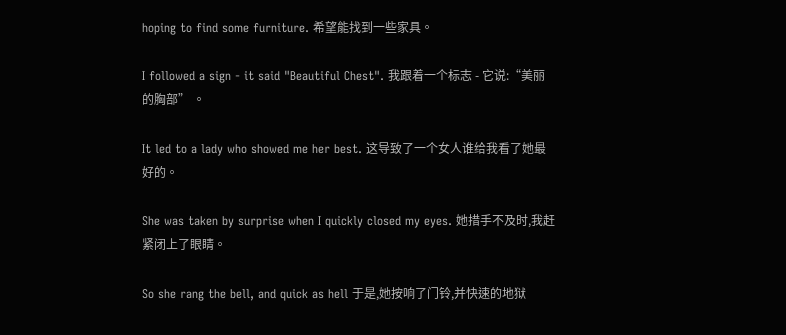hoping to find some furniture. 希望能找到一些家具。

I followed a sign - it said "Beautiful Chest". 我跟着一个标志 - 它说:“美丽的胸部” 。

It led to a lady who showed me her best. 这导致了一个女人谁给我看了她最好的。

She was taken by surprise when I quickly closed my eyes. 她措手不及时,我赶紧闭上了眼睛。

So she rang the bell, and quick as hell 于是,她按响了门铃,并快速的地狱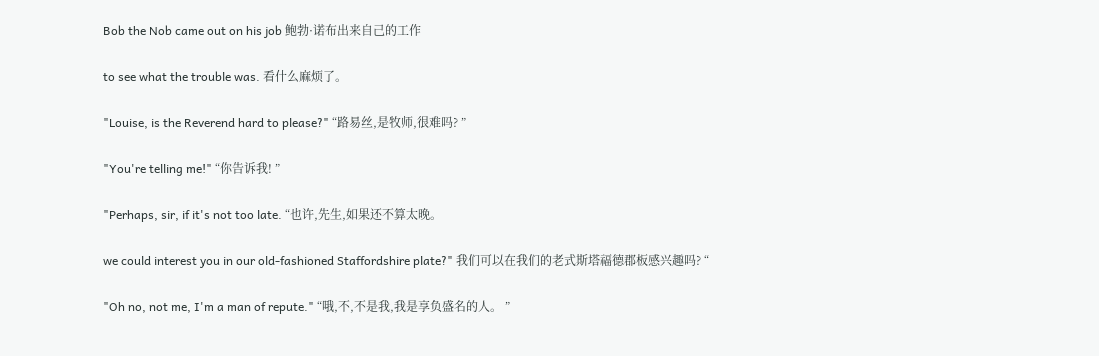Bob the Nob came out on his job 鲍勃·诺布出来自己的工作

to see what the trouble was. 看什么麻烦了。

"Louise, is the Reverend hard to please?" “路易丝,是牧师,很难吗? ”

"You're telling me!" “你告诉我! ”

"Perhaps, sir, if it's not too late. “也许,先生,如果还不算太晚。

we could interest you in our old-fashioned Staffordshire plate?" 我们可以在我们的老式斯塔福德郡板感兴趣吗? “

"Oh no, not me, I'm a man of repute." “哦,不,不是我,我是享负盛名的人。 ”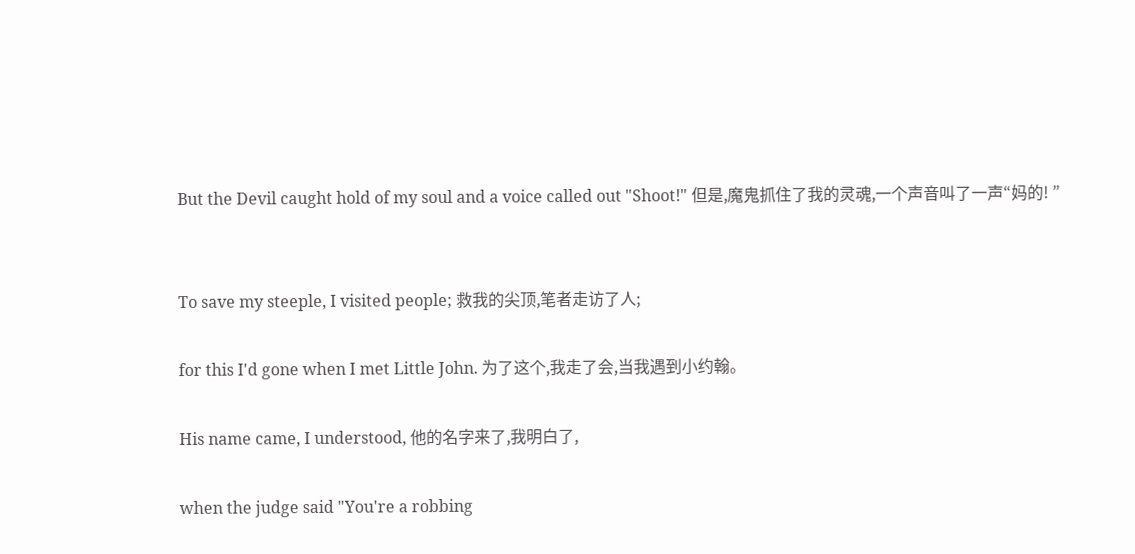But the Devil caught hold of my soul and a voice called out "Shoot!" 但是,魔鬼抓住了我的灵魂,一个声音叫了一声“妈的! ”


To save my steeple, I visited people; 救我的尖顶,笔者走访了人;

for this I'd gone when I met Little John. 为了这个,我走了会,当我遇到小约翰。

His name came, I understood, 他的名字来了,我明白了,

when the judge said "You're a robbing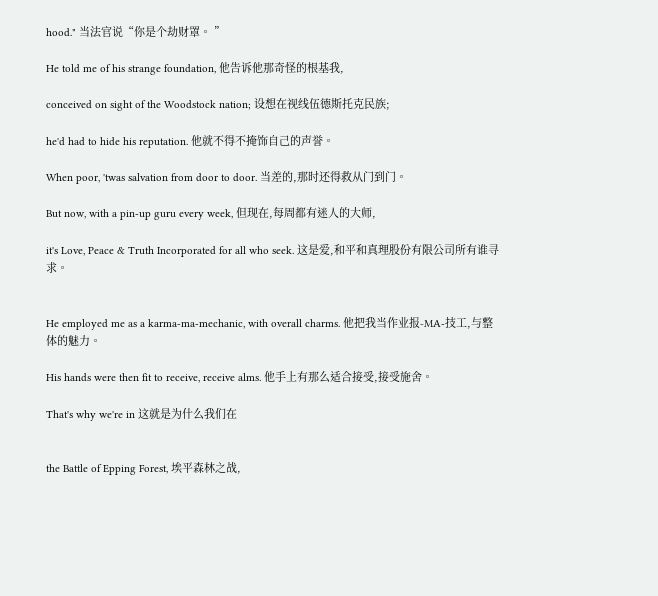hood." 当法官说“你是个劫财罩。 ”

He told me of his strange foundation, 他告诉他那奇怪的根基我,

conceived on sight of the Woodstock nation; 设想在视线伍德斯托克民族;

he'd had to hide his reputation. 他就不得不掩饰自己的声誉。

When poor, 'twas salvation from door to door. 当差的,那时还得救从门到门。

But now, with a pin-up guru every week, 但现在,每周都有迷人的大师,

it's Love, Peace & Truth Incorporated for all who seek. 这是爱,和平和真理股份有限公司所有谁寻求。


He employed me as a karma-ma-mechanic, with overall charms. 他把我当作业报-MA-技工,与整体的魅力。

His hands were then fit to receive, receive alms. 他手上有那么适合接受,接受施舍。

That's why we're in 这就是为什么我们在


the Battle of Epping Forest, 埃平森林之战,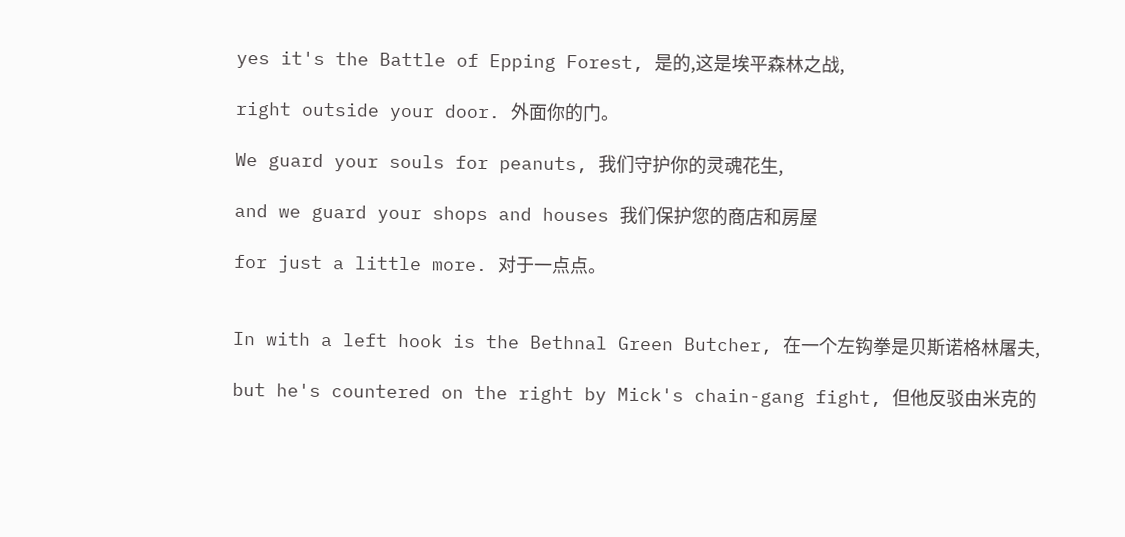yes it's the Battle of Epping Forest, 是的,这是埃平森林之战,

right outside your door. 外面你的门。

We guard your souls for peanuts, 我们守护你的灵魂花生,

and we guard your shops and houses 我们保护您的商店和房屋

for just a little more. 对于一点点。


In with a left hook is the Bethnal Green Butcher, 在一个左钩拳是贝斯诺格林屠夫,

but he's countered on the right by Mick's chain-gang fight, 但他反驳由米克的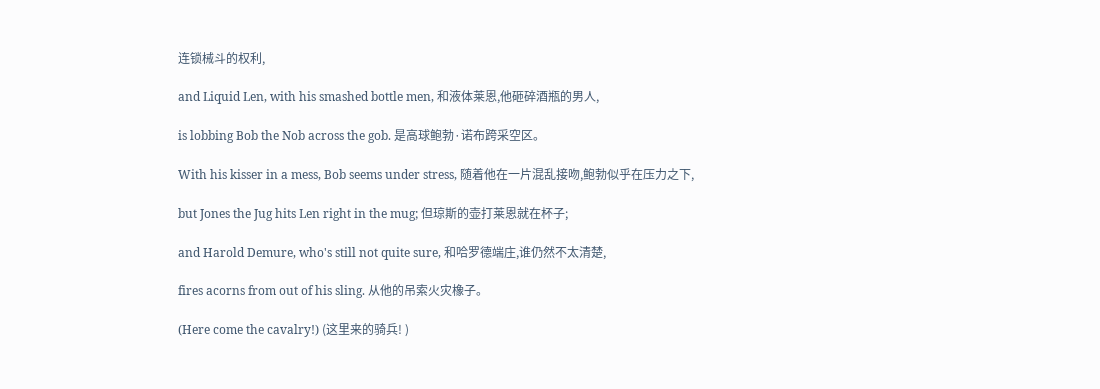连锁械斗的权利,

and Liquid Len, with his smashed bottle men, 和液体莱恩,他砸碎酒瓶的男人,

is lobbing Bob the Nob across the gob. 是高球鲍勃·诺布跨采空区。

With his kisser in a mess, Bob seems under stress, 随着他在一片混乱接吻,鲍勃似乎在压力之下,

but Jones the Jug hits Len right in the mug; 但琼斯的壶打莱恩就在杯子;

and Harold Demure, who's still not quite sure, 和哈罗德端庄,谁仍然不太清楚,

fires acorns from out of his sling. 从他的吊索火灾橡子。

(Here come the cavalry!) (这里来的骑兵! )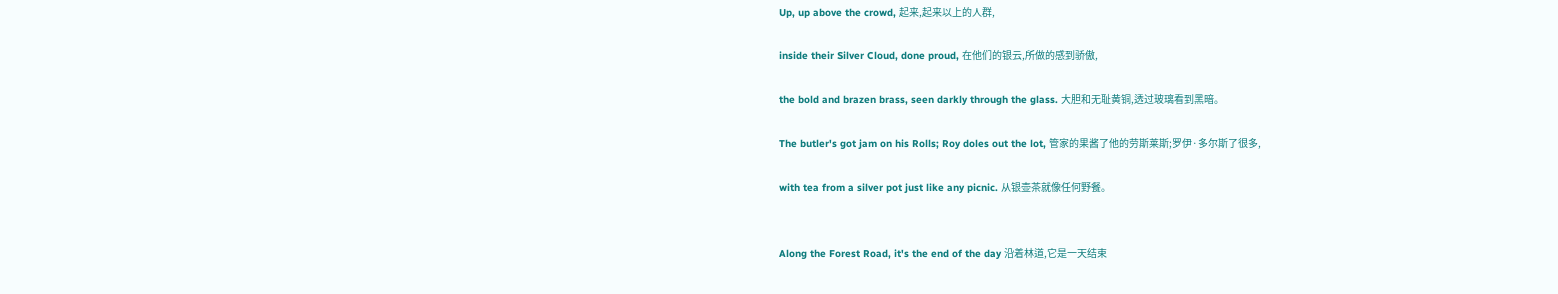Up, up above the crowd, 起来,起来以上的人群,

inside their Silver Cloud, done proud, 在他们的银云,所做的感到骄傲,

the bold and brazen brass, seen darkly through the glass. 大胆和无耻黄铜,透过玻璃看到黑暗。

The butler's got jam on his Rolls; Roy doles out the lot, 管家的果酱了他的劳斯莱斯;罗伊·多尔斯了很多,

with tea from a silver pot just like any picnic. 从银壶茶就像任何野餐。


Along the Forest Road, it's the end of the day 沿着林道,它是一天结束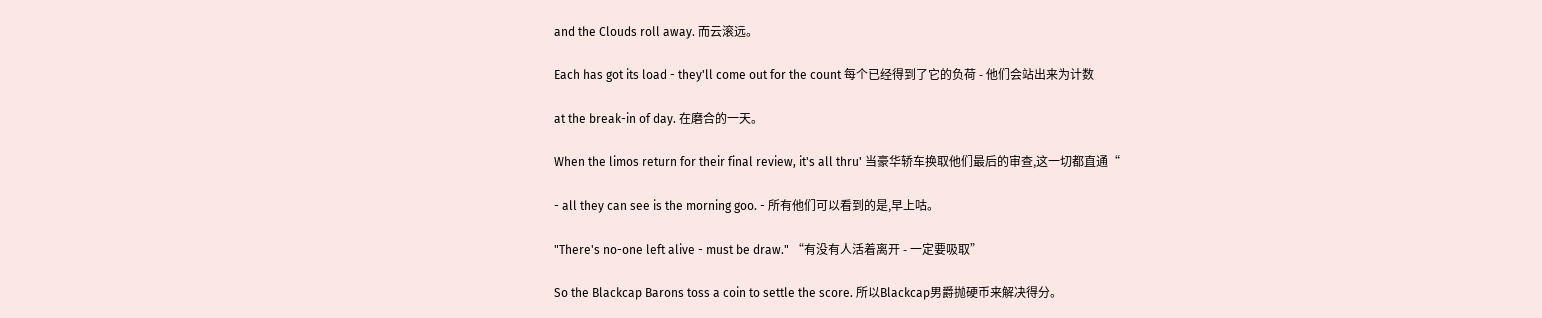and the Clouds roll away. 而云滚远。

Each has got its load - they'll come out for the count 每个已经得到了它的负荷 - 他们会站出来为计数

at the break-in of day. 在磨合的一天。

When the limos return for their final review, it's all thru' 当豪华轿车换取他们最后的审查,这一切都直通“

- all they can see is the morning goo. - 所有他们可以看到的是,早上咕。

"There's no-one left alive - must be draw." “有没有人活着离开 - 一定要吸取”

So the Blackcap Barons toss a coin to settle the score. 所以Blackcap男爵抛硬币来解决得分。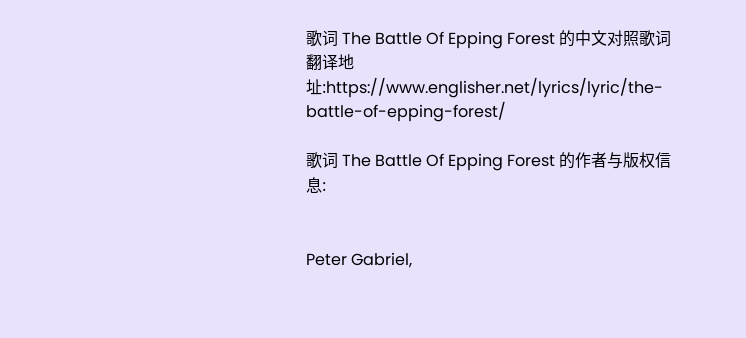歌词 The Battle Of Epping Forest 的中文对照歌词翻译地址:https://www.englisher.net/lyrics/lyric/the-battle-of-epping-forest/

歌词 The Battle Of Epping Forest 的作者与版权信息:


Peter Gabriel,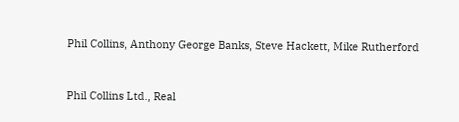Phil Collins, Anthony George Banks, Steve Hackett, Mike Rutherford


Phil Collins Ltd., Real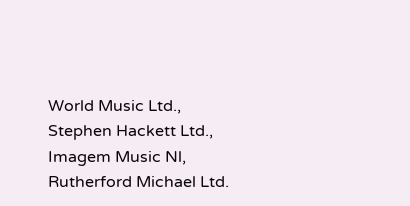World Music Ltd., Stephen Hackett Ltd., Imagem Music Nl, Rutherford Michael Ltd.